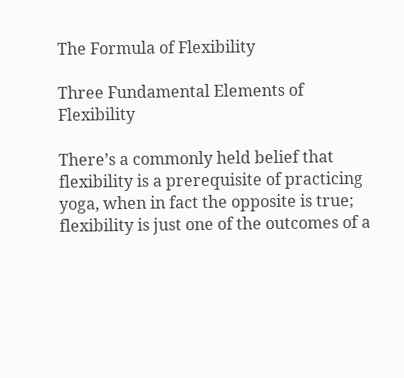The Formula of Flexibility

Three Fundamental Elements of Flexibility

There’s a commonly held belief that flexibility is a prerequisite of practicing yoga, when in fact the opposite is true; flexibility is just one of the outcomes of a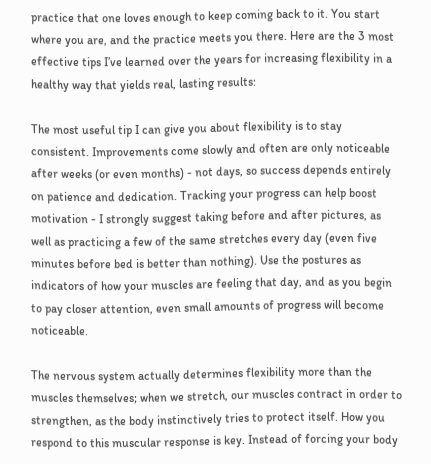practice that one loves enough to keep coming back to it. You start where you are, and the practice meets you there. Here are the 3 most effective tips I’ve learned over the years for increasing flexibility in a healthy way that yields real, lasting results:

The most useful tip I can give you about flexibility is to stay consistent. Improvements come slowly and often are only noticeable after weeks (or even months) - not days, so success depends entirely on patience and dedication. Tracking your progress can help boost motivation - I strongly suggest taking before and after pictures, as well as practicing a few of the same stretches every day (even five minutes before bed is better than nothing). Use the postures as indicators of how your muscles are feeling that day, and as you begin to pay closer attention, even small amounts of progress will become noticeable.

The nervous system actually determines flexibility more than the muscles themselves; when we stretch, our muscles contract in order to strengthen, as the body instinctively tries to protect itself. How you respond to this muscular response is key. Instead of forcing your body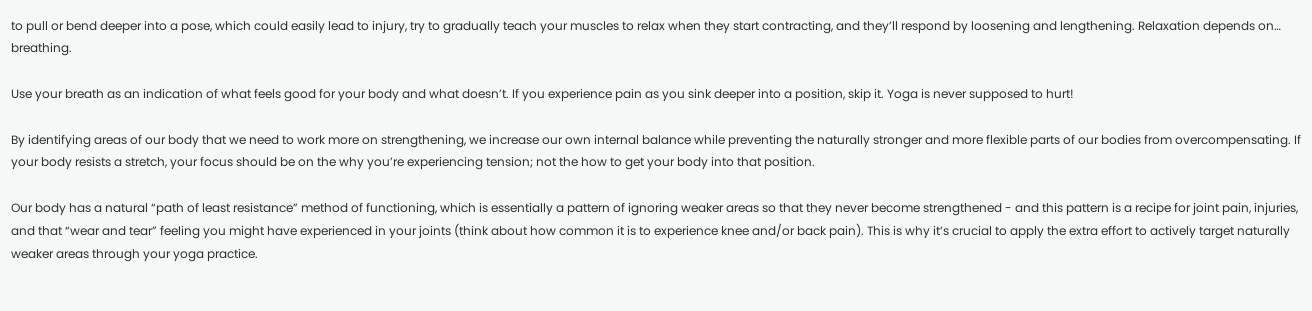to pull or bend deeper into a pose, which could easily lead to injury, try to gradually teach your muscles to relax when they start contracting, and they’ll respond by loosening and lengthening. Relaxation depends on… breathing.

Use your breath as an indication of what feels good for your body and what doesn’t. If you experience pain as you sink deeper into a position, skip it. Yoga is never supposed to hurt!

By identifying areas of our body that we need to work more on strengthening, we increase our own internal balance while preventing the naturally stronger and more flexible parts of our bodies from overcompensating. If your body resists a stretch, your focus should be on the why you’re experiencing tension; not the how to get your body into that position.

Our body has a natural “path of least resistance” method of functioning, which is essentially a pattern of ignoring weaker areas so that they never become strengthened - and this pattern is a recipe for joint pain, injuries, and that “wear and tear” feeling you might have experienced in your joints (think about how common it is to experience knee and/or back pain). This is why it’s crucial to apply the extra effort to actively target naturally weaker areas through your yoga practice.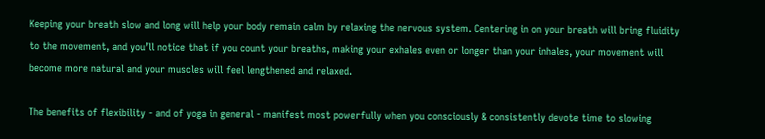Keeping your breath slow and long will help your body remain calm by relaxing the nervous system. Centering in on your breath will bring fluidity to the movement, and you’ll notice that if you count your breaths, making your exhales even or longer than your inhales, your movement will become more natural and your muscles will feel lengthened and relaxed.

The benefits of flexibility - and of yoga in general - manifest most powerfully when you consciously & consistently devote time to slowing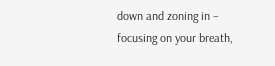down and zoning in – focusing on your breath,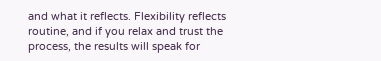and what it reflects. Flexibility reflects routine, and if you relax and trust the process, the results will speak for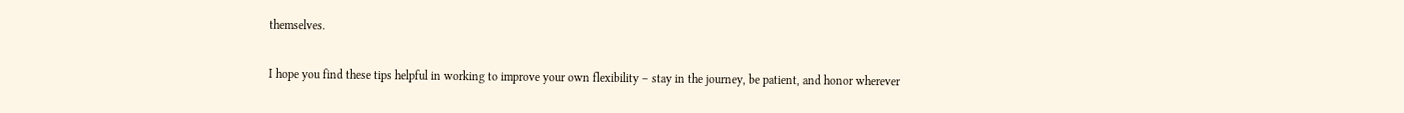themselves.

I hope you find these tips helpful in working to improve your own flexibility – stay in the journey, be patient, and honor wherever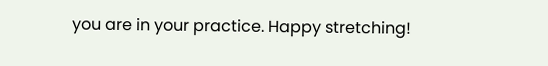you are in your practice. Happy stretching!